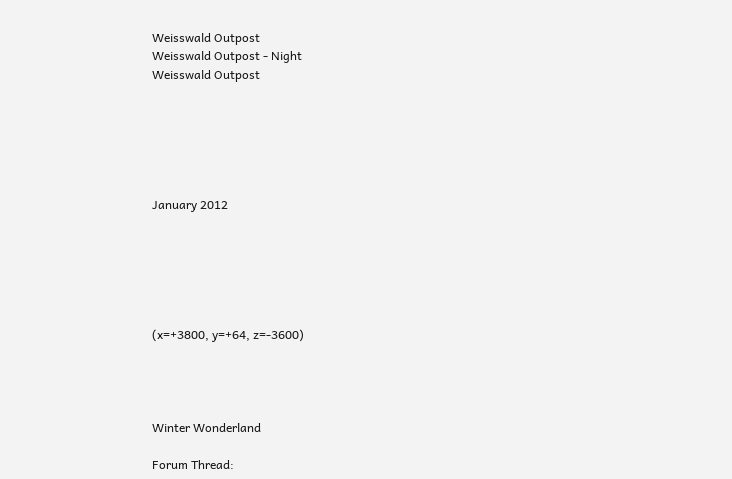Weisswald Outpost
Weisswald Outpost - Night
Weisswald Outpost






January 2012






(x=+3800, y=+64, z=-3600)




Winter Wonderland

Forum Thread: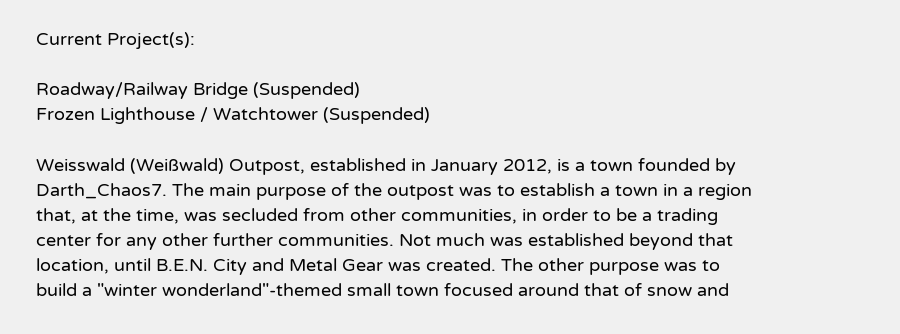Current Project(s):

Roadway/Railway Bridge (Suspended)
Frozen Lighthouse / Watchtower (Suspended)

Weisswald (Weißwald) Outpost, established in January 2012, is a town founded by Darth_Chaos7. The main purpose of the outpost was to establish a town in a region that, at the time, was secluded from other communities, in order to be a trading center for any other further communities. Not much was established beyond that location, until B.E.N. City and Metal Gear was created. The other purpose was to build a "winter wonderland"-themed small town focused around that of snow and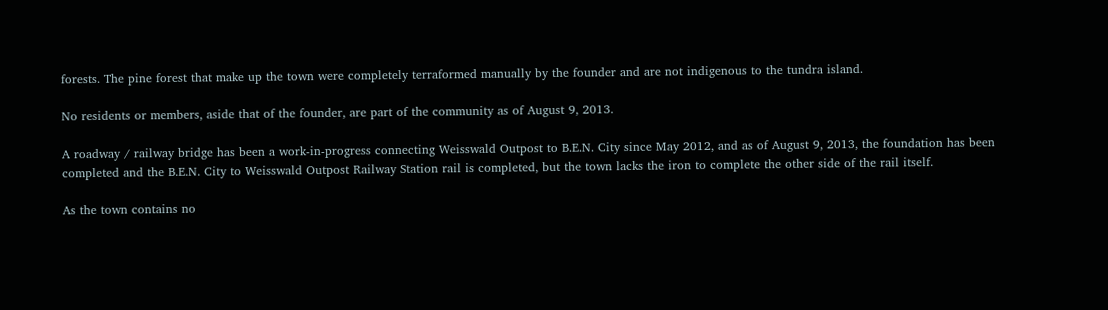forests. The pine forest that make up the town were completely terraformed manually by the founder and are not indigenous to the tundra island.

No residents or members, aside that of the founder, are part of the community as of August 9, 2013.

A roadway / railway bridge has been a work-in-progress connecting Weisswald Outpost to B.E.N. City since May 2012, and as of August 9, 2013, the foundation has been completed and the B.E.N. City to Weisswald Outpost Railway Station rail is completed, but the town lacks the iron to complete the other side of the rail itself.

As the town contains no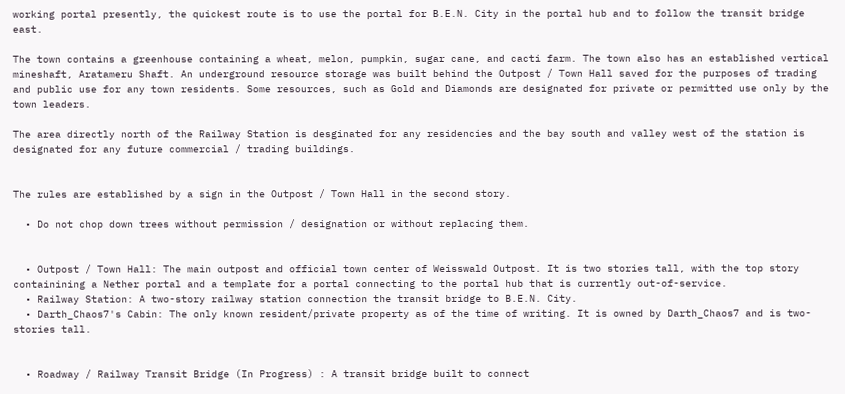working portal presently, the quickest route is to use the portal for B.E.N. City in the portal hub and to follow the transit bridge east.

The town contains a greenhouse containing a wheat, melon, pumpkin, sugar cane, and cacti farm. The town also has an established vertical mineshaft, Aratameru Shaft. An underground resource storage was built behind the Outpost / Town Hall saved for the purposes of trading and public use for any town residents. Some resources, such as Gold and Diamonds are designated for private or permitted use only by the town leaders.

The area directly north of the Railway Station is desginated for any residencies and the bay south and valley west of the station is designated for any future commercial / trading buildings.


The rules are established by a sign in the Outpost / Town Hall in the second story.

  • Do not chop down trees without permission / designation or without replacing them.


  • Outpost / Town Hall: The main outpost and official town center of Weisswald Outpost. It is two stories tall, with the top story containining a Nether portal and a template for a portal connecting to the portal hub that is currently out-of-service.
  • Railway Station: A two-story railway station connection the transit bridge to B.E.N. City.
  • Darth_Chaos7's Cabin: The only known resident/private property as of the time of writing. It is owned by Darth_Chaos7 and is two-stories tall.


  • Roadway / Railway Transit Bridge (In Progress) : A transit bridge built to connect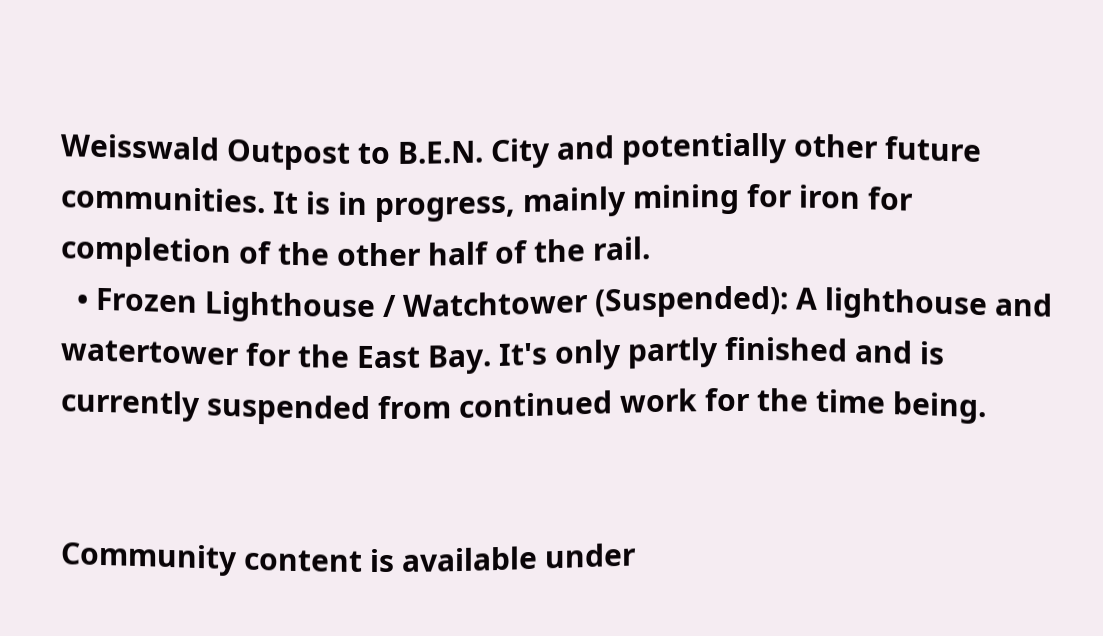Weisswald Outpost to B.E.N. City and potentially other future communities. It is in progress, mainly mining for iron for completion of the other half of the rail.
  • Frozen Lighthouse / Watchtower (Suspended): A lighthouse and watertower for the East Bay. It's only partly finished and is currently suspended from continued work for the time being.


Community content is available under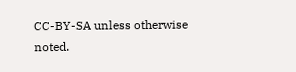CC-BY-SA unless otherwise noted.